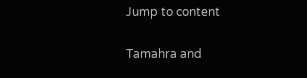Jump to content

Tamahra and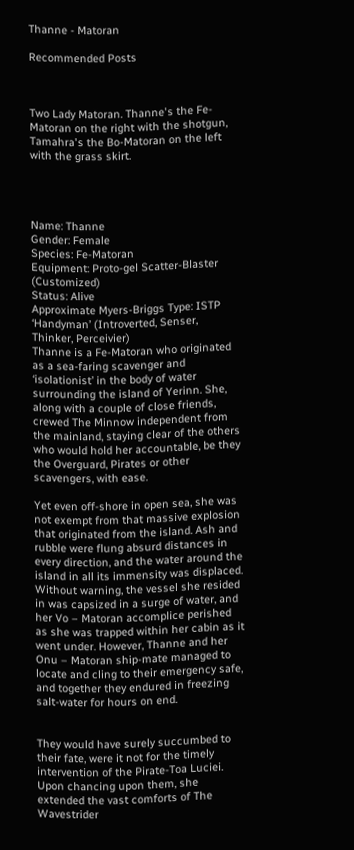Thanne - Matoran

Recommended Posts



Two Lady Matoran. Thanne's the Fe-Matoran on the right with the shotgun, Tamahra's the Bo-Matoran on the left with the grass skirt.




Name: Thanne
Gender: Female
Species: Fe-Matoran
Equipment: Proto-gel Scatter-Blaster (Customized)
Status: Alive
Approximate Myers-Briggs Type: ISTP ‘Handyman’ (Introverted, Senser, Thinker, Perceivier)
Thanne is a Fe-Matoran who originated as a sea-faring scavenger and ‘isolationist’ in the body of water surrounding the island of Yerinn. She, along with a couple of close friends, crewed The Minnow independent from the mainland, staying clear of the others who would hold her accountable, be they the Overguard, Pirates or other scavengers, with ease.

Yet even off-shore in open sea, she was not exempt from that massive explosion that originated from the island. Ash and rubble were flung absurd distances in every direction, and the water around the island in all its immensity was displaced. Without warning, the vessel she resided in was capsized in a surge of water, and her Vo – Matoran accomplice perished as she was trapped within her cabin as it went under. However, Thanne and her Onu – Matoran ship-mate managed to locate and cling to their emergency safe, and together they endured in freezing salt-water for hours on end.


They would have surely succumbed to their fate, were it not for the timely intervention of the Pirate-Toa Luciei. Upon chancing upon them, she extended the vast comforts of The Wavestrider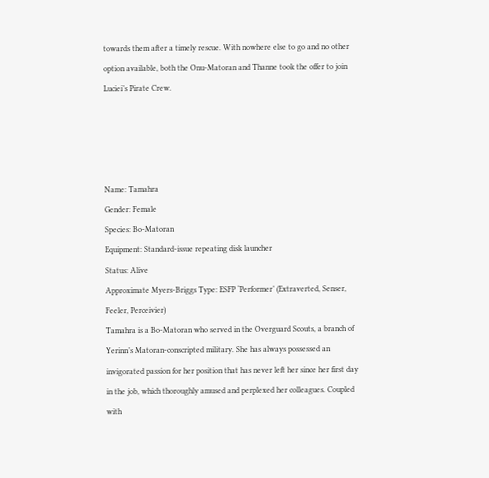towards them after a timely rescue. With nowhere else to go and no other option available, both the Onu-Matoran and Thanne took the offer to join Luciei’s Pirate Crew.




Name: Tamahra
Gender: Female
Species: Bo-Matoran
Equipment: Standard-issue repeating disk launcher
Status: Alive
Approximate Myers-Briggs Type: ESFP ‘Performer’ (Extraverted, Senser, Feeler, Perceivier)
Tamahra is a Bo-Matoran who served in the Overguard Scouts, a branch of Yerinn’s Matoran-conscripted military. She has always possessed an invigorated passion for her position that has never left her since her first day in the job, which thoroughly amused and perplexed her colleagues. Coupled with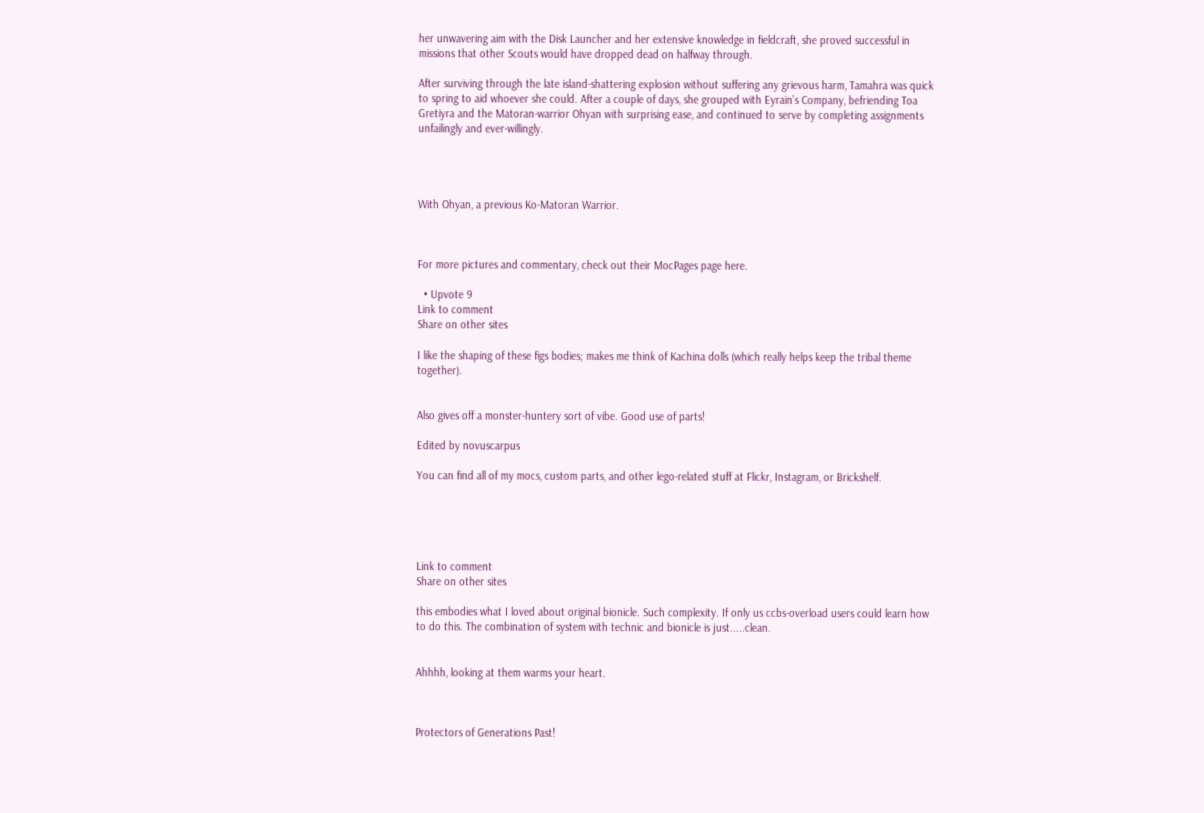her unwavering aim with the Disk Launcher and her extensive knowledge in fieldcraft, she proved successful in missions that other Scouts would have dropped dead on halfway through.

After surviving through the late island-shattering explosion without suffering any grievous harm, Tamahra was quick to spring to aid whoever she could. After a couple of days, she grouped with Eyrain’s Company, befriending Toa Gretiyra and the Matoran-warrior Ohyan with surprising ease, and continued to serve by completing assignments unfailingly and ever-willingly.




With Ohyan, a previous Ko-Matoran Warrior.



For more pictures and commentary, check out their MocPages page here.

  • Upvote 9
Link to comment
Share on other sites

I like the shaping of these figs bodies; makes me think of Kachina dolls (which really helps keep the tribal theme together).


Also gives off a monster-huntery sort of vibe. Good use of parts!

Edited by novuscarpus

You can find all of my mocs, custom parts, and other lego-related stuff at Flickr, Instagram, or Brickshelf.





Link to comment
Share on other sites

this embodies what I loved about original bionicle. Such complexity. If only us ccbs-overload users could learn how to do this. The combination of system with technic and bionicle is just.....clean.


Ahhhh, looking at them warms your heart.



Protectors of Generations Past!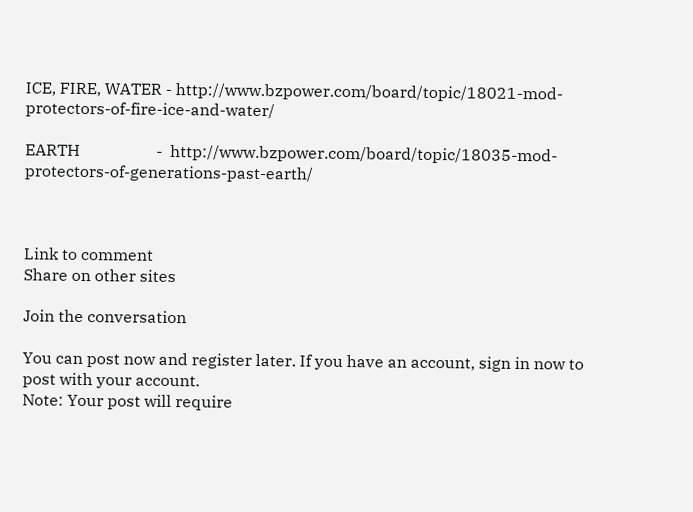ICE, FIRE, WATER - http://www.bzpower.com/board/topic/18021-mod-protectors-of-fire-ice-and-water/

EARTH                   -  http://www.bzpower.com/board/topic/18035-mod-protectors-of-generations-past-earth/



Link to comment
Share on other sites

Join the conversation

You can post now and register later. If you have an account, sign in now to post with your account.
Note: Your post will require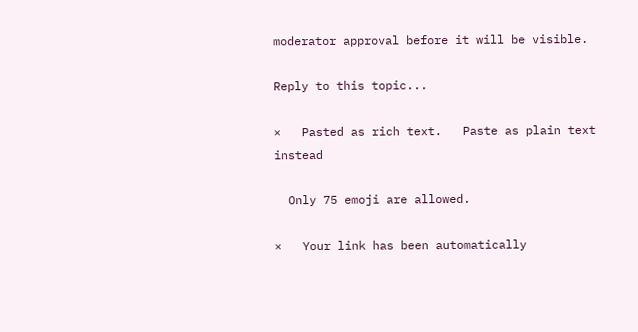moderator approval before it will be visible.

Reply to this topic...

×   Pasted as rich text.   Paste as plain text instead

  Only 75 emoji are allowed.

×   Your link has been automatically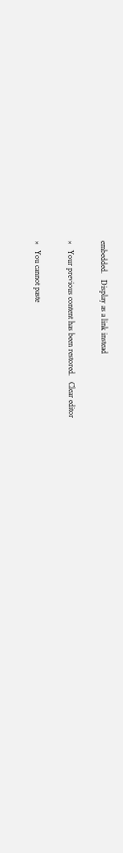embedded.   Display as a link instead

×   Your previous content has been restored.   Clear editor

×   You cannot paste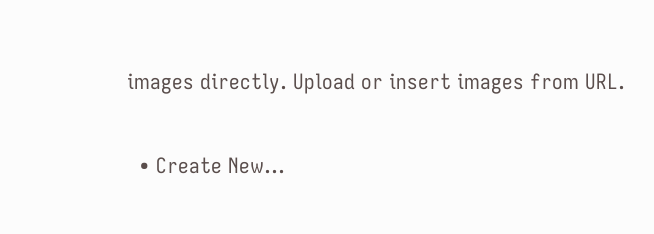images directly. Upload or insert images from URL.

  • Create New...